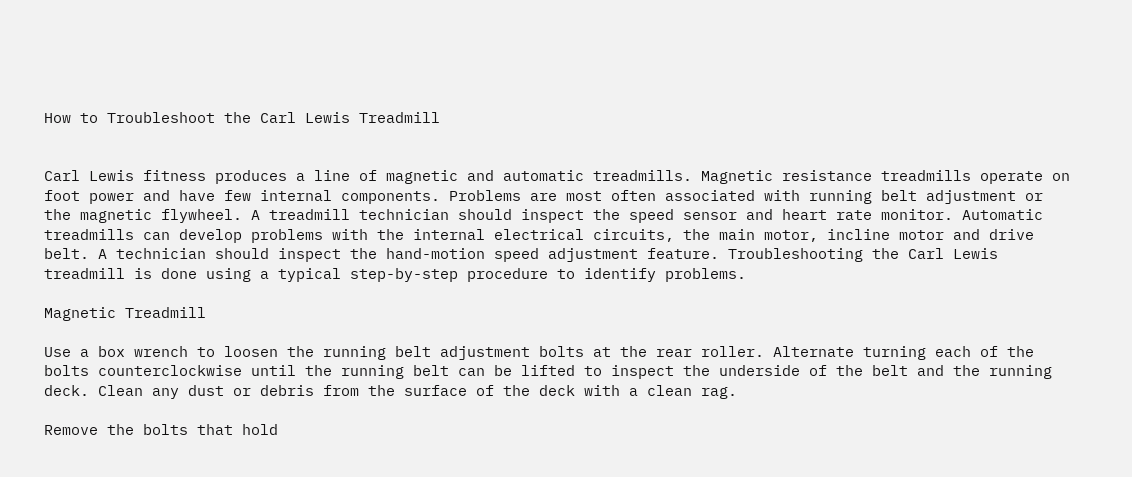How to Troubleshoot the Carl Lewis Treadmill


Carl Lewis fitness produces a line of magnetic and automatic treadmills. Magnetic resistance treadmills operate on foot power and have few internal components. Problems are most often associated with running belt adjustment or the magnetic flywheel. A treadmill technician should inspect the speed sensor and heart rate monitor. Automatic treadmills can develop problems with the internal electrical circuits, the main motor, incline motor and drive belt. A technician should inspect the hand-motion speed adjustment feature. Troubleshooting the Carl Lewis treadmill is done using a typical step-by-step procedure to identify problems.

Magnetic Treadmill

Use a box wrench to loosen the running belt adjustment bolts at the rear roller. Alternate turning each of the bolts counterclockwise until the running belt can be lifted to inspect the underside of the belt and the running deck. Clean any dust or debris from the surface of the deck with a clean rag.

Remove the bolts that hold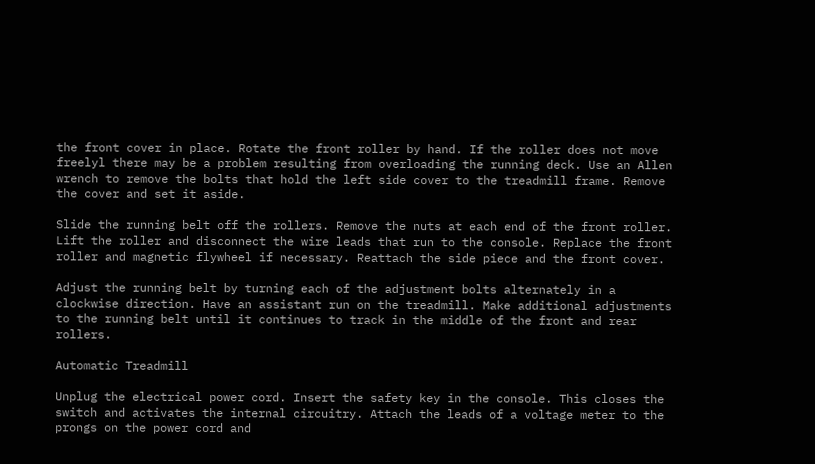the front cover in place. Rotate the front roller by hand. If the roller does not move freelyl there may be a problem resulting from overloading the running deck. Use an Allen wrench to remove the bolts that hold the left side cover to the treadmill frame. Remove the cover and set it aside.

Slide the running belt off the rollers. Remove the nuts at each end of the front roller. Lift the roller and disconnect the wire leads that run to the console. Replace the front roller and magnetic flywheel if necessary. Reattach the side piece and the front cover.

Adjust the running belt by turning each of the adjustment bolts alternately in a clockwise direction. Have an assistant run on the treadmill. Make additional adjustments to the running belt until it continues to track in the middle of the front and rear rollers.

Automatic Treadmill

Unplug the electrical power cord. Insert the safety key in the console. This closes the switch and activates the internal circuitry. Attach the leads of a voltage meter to the prongs on the power cord and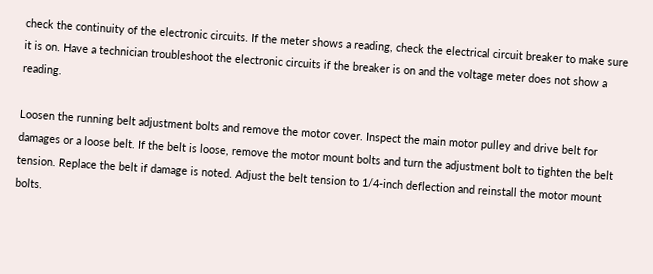check the continuity of the electronic circuits. If the meter shows a reading, check the electrical circuit breaker to make sure it is on. Have a technician troubleshoot the electronic circuits if the breaker is on and the voltage meter does not show a reading.

Loosen the running belt adjustment bolts and remove the motor cover. Inspect the main motor pulley and drive belt for damages or a loose belt. If the belt is loose, remove the motor mount bolts and turn the adjustment bolt to tighten the belt tension. Replace the belt if damage is noted. Adjust the belt tension to 1/4-inch deflection and reinstall the motor mount bolts.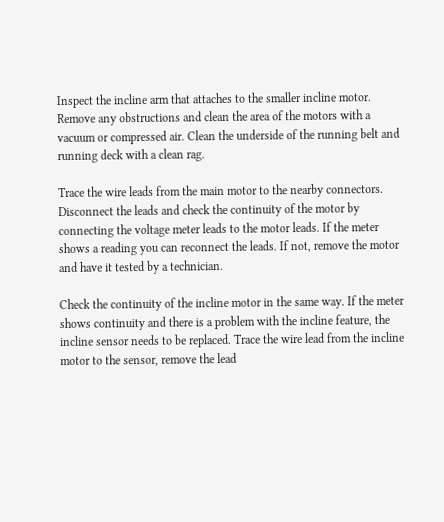Inspect the incline arm that attaches to the smaller incline motor. Remove any obstructions and clean the area of the motors with a vacuum or compressed air. Clean the underside of the running belt and running deck with a clean rag.

Trace the wire leads from the main motor to the nearby connectors. Disconnect the leads and check the continuity of the motor by connecting the voltage meter leads to the motor leads. If the meter shows a reading you can reconnect the leads. If not, remove the motor and have it tested by a technician.

Check the continuity of the incline motor in the same way. If the meter shows continuity and there is a problem with the incline feature, the incline sensor needs to be replaced. Trace the wire lead from the incline motor to the sensor, remove the lead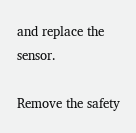and replace the sensor.

Remove the safety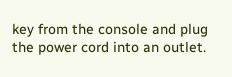key from the console and plug the power cord into an outlet.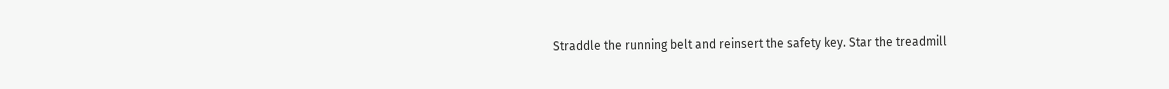Straddle the running belt and reinsert the safety key. Star the treadmill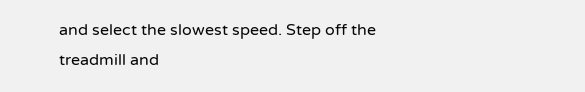and select the slowest speed. Step off the treadmill and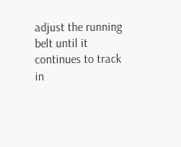adjust the running belt until it continues to track in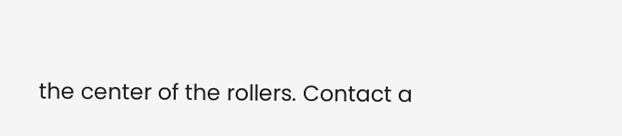the center of the rollers. Contact a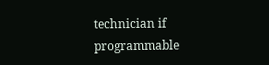technician if programmable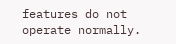features do not operate normally.